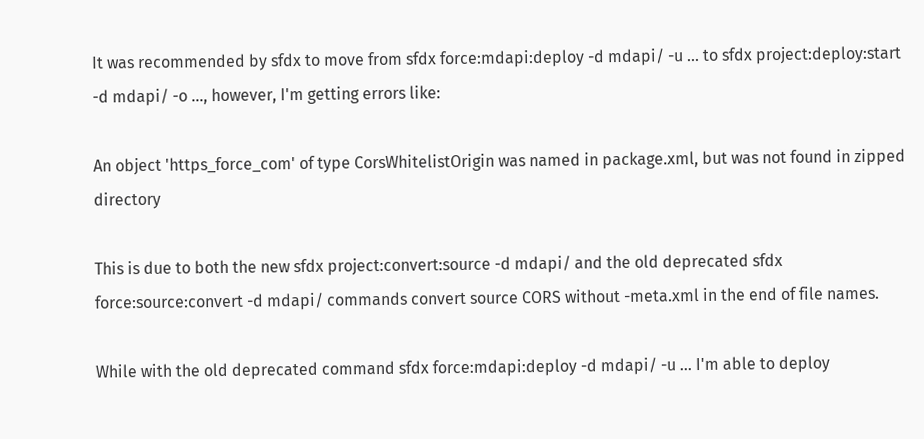It was recommended by sfdx to move from sfdx force:mdapi:deploy -d mdapi/ -u ... to sfdx project:deploy:start -d mdapi/ -o ..., however, I'm getting errors like:

An object 'https_force_com' of type CorsWhitelistOrigin was named in package.xml, but was not found in zipped directory

This is due to both the new sfdx project:convert:source -d mdapi/ and the old deprecated sfdx force:source:convert -d mdapi/ commands convert source CORS without -meta.xml in the end of file names.

While with the old deprecated command sfdx force:mdapi:deploy -d mdapi/ -u ... I'm able to deploy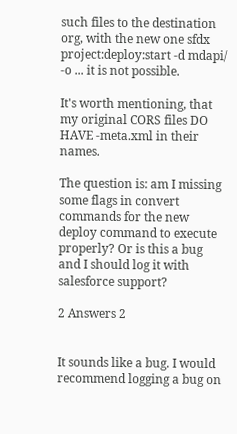such files to the destination org, with the new one sfdx project:deploy:start -d mdapi/ -o ... it is not possible.

It's worth mentioning, that my original CORS files DO HAVE -meta.xml in their names.

The question is: am I missing some flags in convert commands for the new deploy command to execute properly? Or is this a bug and I should log it with salesforce support?

2 Answers 2


It sounds like a bug. I would recommend logging a bug on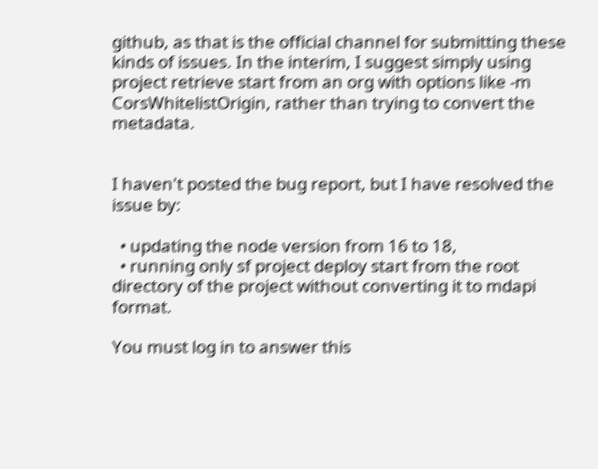github, as that is the official channel for submitting these kinds of issues. In the interim, I suggest simply using project retrieve start from an org with options like -m CorsWhitelistOrigin, rather than trying to convert the metadata.


I haven't posted the bug report, but I have resolved the issue by:

  • updating the node version from 16 to 18,
  • running only sf project deploy start from the root directory of the project without converting it to mdapi format.

You must log in to answer this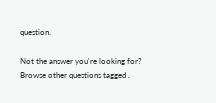question.

Not the answer you're looking for? Browse other questions tagged .